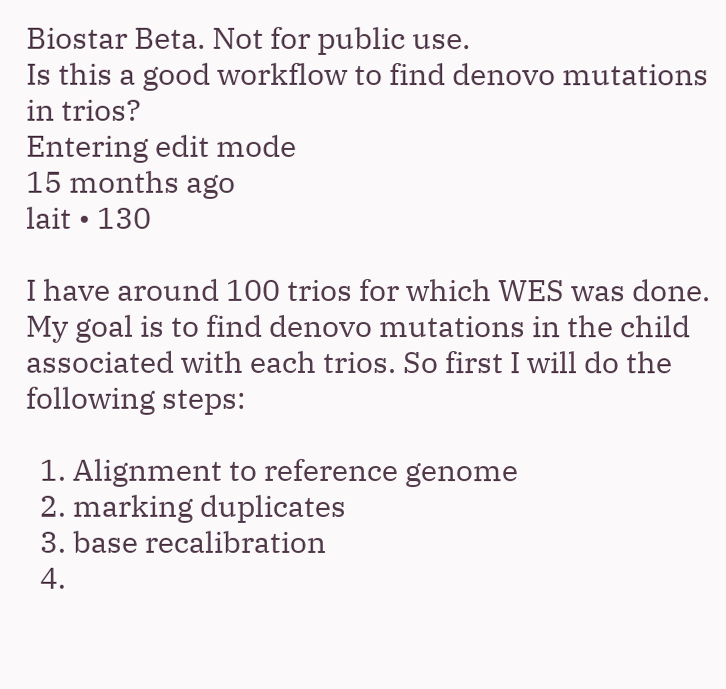Biostar Beta. Not for public use.
Is this a good workflow to find denovo mutations in trios?
Entering edit mode
15 months ago
lait • 130

I have around 100 trios for which WES was done. My goal is to find denovo mutations in the child associated with each trios. So first I will do the following steps:

  1. Alignment to reference genome
  2. marking duplicates
  3. base recalibration
  4.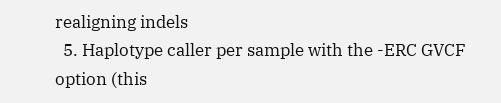realigning indels
  5. Haplotype caller per sample with the -ERC GVCF option (this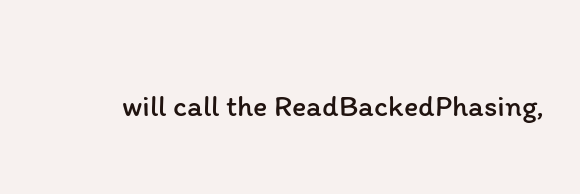will call the ReadBackedPhasing,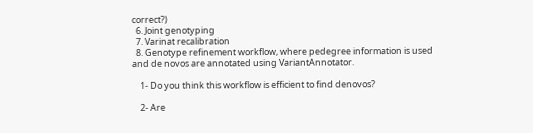correct?)
  6. Joint genotyping
  7. Varinat recalibration
  8. Genotype refinement workflow, where pedegree information is used and de novos are annotated using VariantAnnotator.

    1- Do you think this workflow is efficient to find denovos?

    2- Are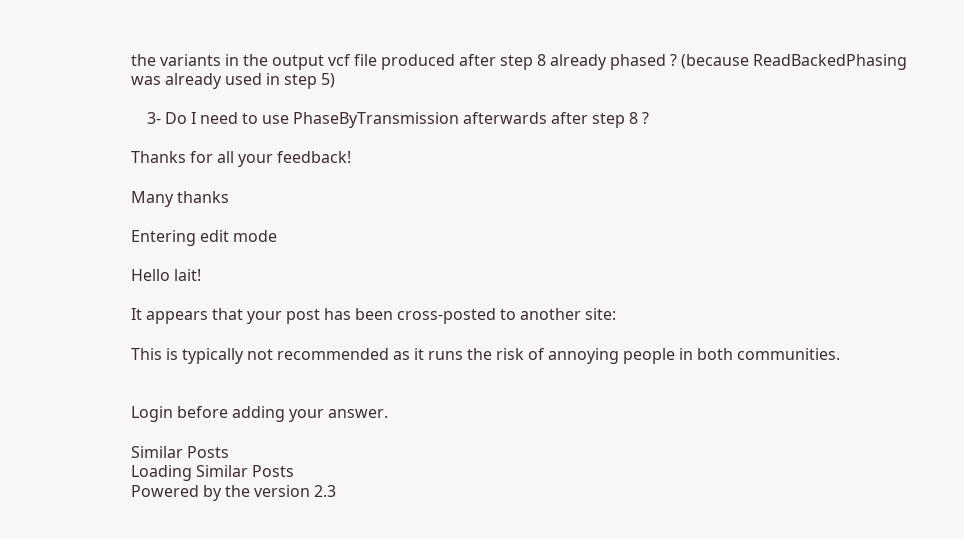the variants in the output vcf file produced after step 8 already phased ? (because ReadBackedPhasing was already used in step 5)

    3- Do I need to use PhaseByTransmission afterwards after step 8 ?

Thanks for all your feedback!

Many thanks

Entering edit mode

Hello lait!

It appears that your post has been cross-posted to another site:

This is typically not recommended as it runs the risk of annoying people in both communities.


Login before adding your answer.

Similar Posts
Loading Similar Posts
Powered by the version 2.3